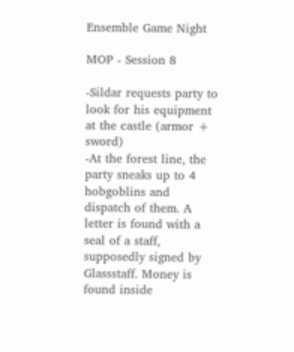Ensemble Game Night

MOP - Session 8

-Sildar requests party to look for his equipment at the castle (armor + sword)
-At the forest line, the party sneaks up to 4 hobgoblins and dispatch of them. A letter is found with a seal of a staff, supposedly signed by Glassstaff. Money is found inside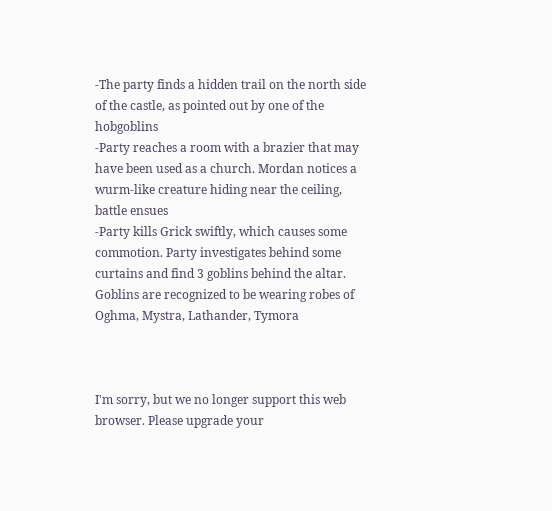-The party finds a hidden trail on the north side of the castle, as pointed out by one of the hobgoblins
-Party reaches a room with a brazier that may have been used as a church. Mordan notices a wurm-like creature hiding near the ceiling, battle ensues
-Party kills Grick swiftly, which causes some commotion. Party investigates behind some curtains and find 3 goblins behind the altar. Goblins are recognized to be wearing robes of Oghma, Mystra, Lathander, Tymora



I'm sorry, but we no longer support this web browser. Please upgrade your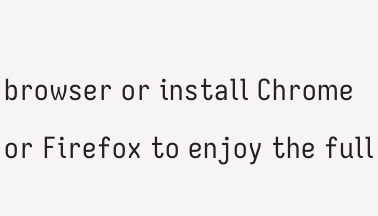browser or install Chrome or Firefox to enjoy the full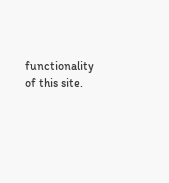functionality of this site.